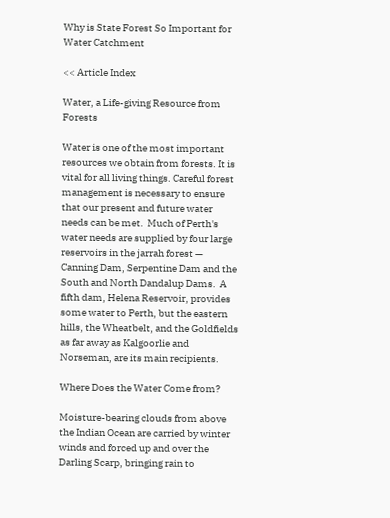Why is State Forest So Important for Water Catchment

<< Article Index

Water, a Life-giving Resource from Forests

Water is one of the most important resources we obtain from forests. It is vital for all living things. Careful forest management is necessary to ensure that our present and future water needs can be met.  Much of Perth's water needs are supplied by four large reservoirs in the jarrah forest — Canning Dam, Serpentine Dam and the South and North Dandalup Dams.  A fifth dam, Helena Reservoir, provides some water to Perth, but the eastern hills, the Wheatbelt, and the Goldfields as far away as Kalgoorlie and Norseman, are its main recipients.

Where Does the Water Come from?

Moisture-bearing clouds from above the Indian Ocean are carried by winter winds and forced up and over the Darling Scarp, bringing rain to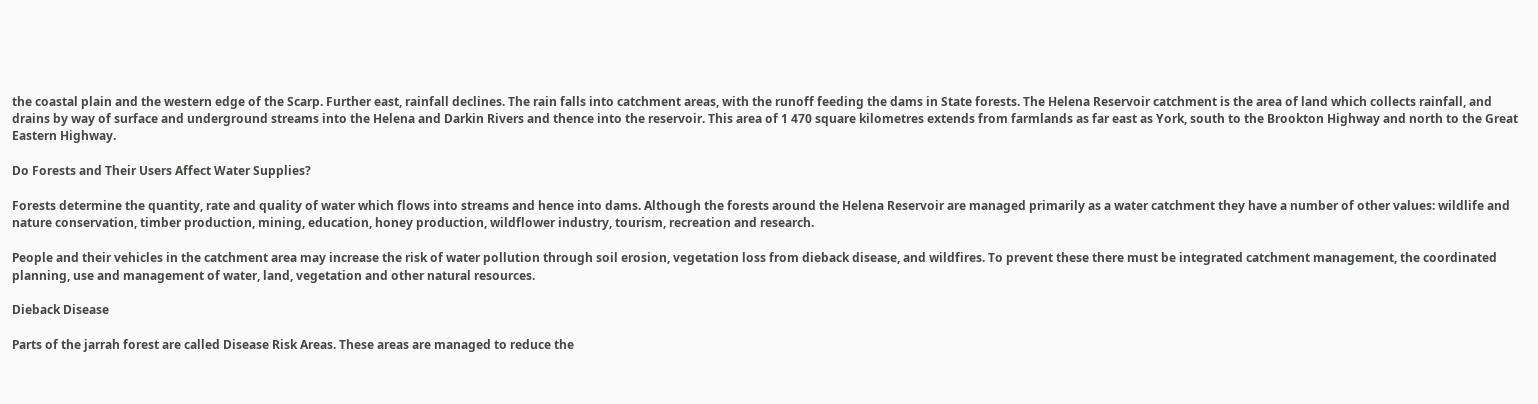the coastal plain and the western edge of the Scarp. Further east, rainfall declines. The rain falls into catchment areas, with the runoff feeding the dams in State forests. The Helena Reservoir catchment is the area of land which collects rainfall, and drains by way of surface and underground streams into the Helena and Darkin Rivers and thence into the reservoir. This area of 1 470 square kilometres extends from farmlands as far east as York, south to the Brookton Highway and north to the Great Eastern Highway.

Do Forests and Their Users Affect Water Supplies?

Forests determine the quantity, rate and quality of water which flows into streams and hence into dams. Although the forests around the Helena Reservoir are managed primarily as a water catchment they have a number of other values: wildlife and nature conservation, timber production, mining, education, honey production, wildflower industry, tourism, recreation and research.

People and their vehicles in the catchment area may increase the risk of water pollution through soil erosion, vegetation loss from dieback disease, and wildfires. To prevent these there must be integrated catchment management, the coordinated planning, use and management of water, land, vegetation and other natural resources.

Dieback Disease

Parts of the jarrah forest are called Disease Risk Areas. These areas are managed to reduce the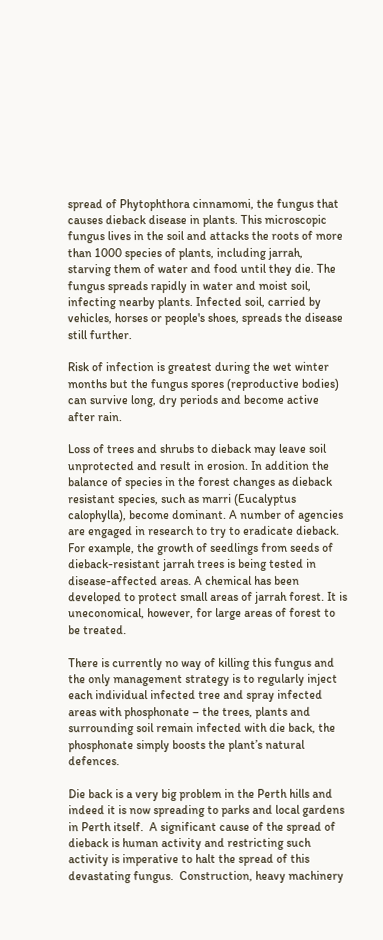spread of Phytophthora cinnamomi, the fungus that causes dieback disease in plants. This microscopic fungus lives in the soil and attacks the roots of more than 1000 species of plants, including jarrah, starving them of water and food until they die. The fungus spreads rapidly in water and moist soil, infecting nearby plants. Infected soil, carried by vehicles, horses or people's shoes, spreads the disease still further.

Risk of infection is greatest during the wet winter months but the fungus spores (reproductive bodies) can survive long, dry periods and become active after rain.

Loss of trees and shrubs to dieback may leave soil unprotected and result in erosion. In addition the balance of species in the forest changes as dieback resistant species, such as marri (Eucalyptus calophylla), become dominant. A number of agencies are engaged in research to try to eradicate dieback. For example, the growth of seedlings from seeds of dieback-resistant jarrah trees is being tested in disease-affected areas. A chemical has been developed to protect small areas of jarrah forest. It is uneconomical, however, for large areas of forest to be treated.

There is currently no way of killing this fungus and the only management strategy is to regularly inject each individual infected tree and spray infected areas with phosphonate – the trees, plants and surrounding soil remain infected with die back, the phosphonate simply boosts the plant’s natural defences.

Die back is a very big problem in the Perth hills and indeed it is now spreading to parks and local gardens in Perth itself.  A significant cause of the spread of dieback is human activity and restricting such activity is imperative to halt the spread of this devastating fungus.  Construction, heavy machinery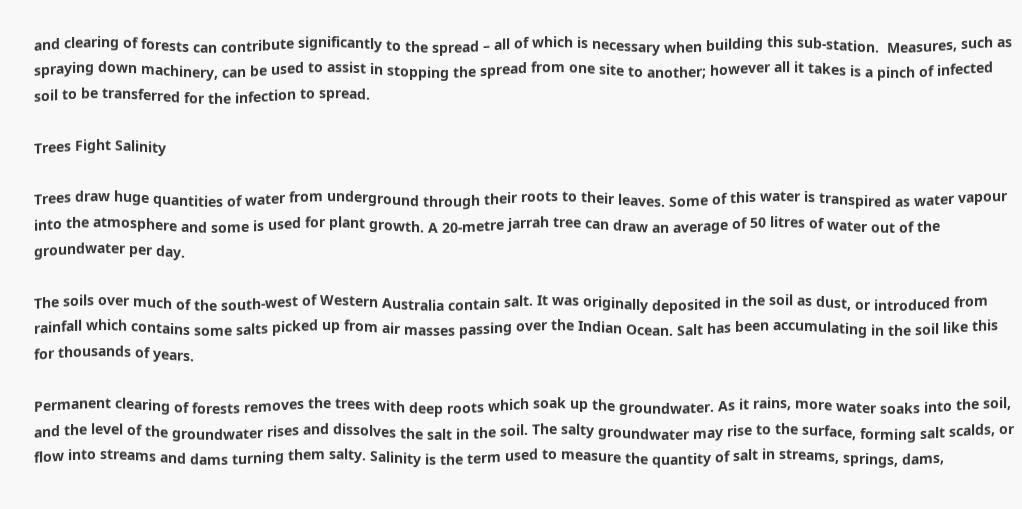and clearing of forests can contribute significantly to the spread – all of which is necessary when building this sub-station.  Measures, such as spraying down machinery, can be used to assist in stopping the spread from one site to another; however all it takes is a pinch of infected soil to be transferred for the infection to spread.

Trees Fight Salinity

Trees draw huge quantities of water from underground through their roots to their leaves. Some of this water is transpired as water vapour into the atmosphere and some is used for plant growth. A 20-metre jarrah tree can draw an average of 50 litres of water out of the groundwater per day.

The soils over much of the south-west of Western Australia contain salt. It was originally deposited in the soil as dust, or introduced from rainfall which contains some salts picked up from air masses passing over the Indian Ocean. Salt has been accumulating in the soil like this for thousands of years.

Permanent clearing of forests removes the trees with deep roots which soak up the groundwater. As it rains, more water soaks into the soil, and the level of the groundwater rises and dissolves the salt in the soil. The salty groundwater may rise to the surface, forming salt scalds, or flow into streams and dams turning them salty. Salinity is the term used to measure the quantity of salt in streams, springs, dams,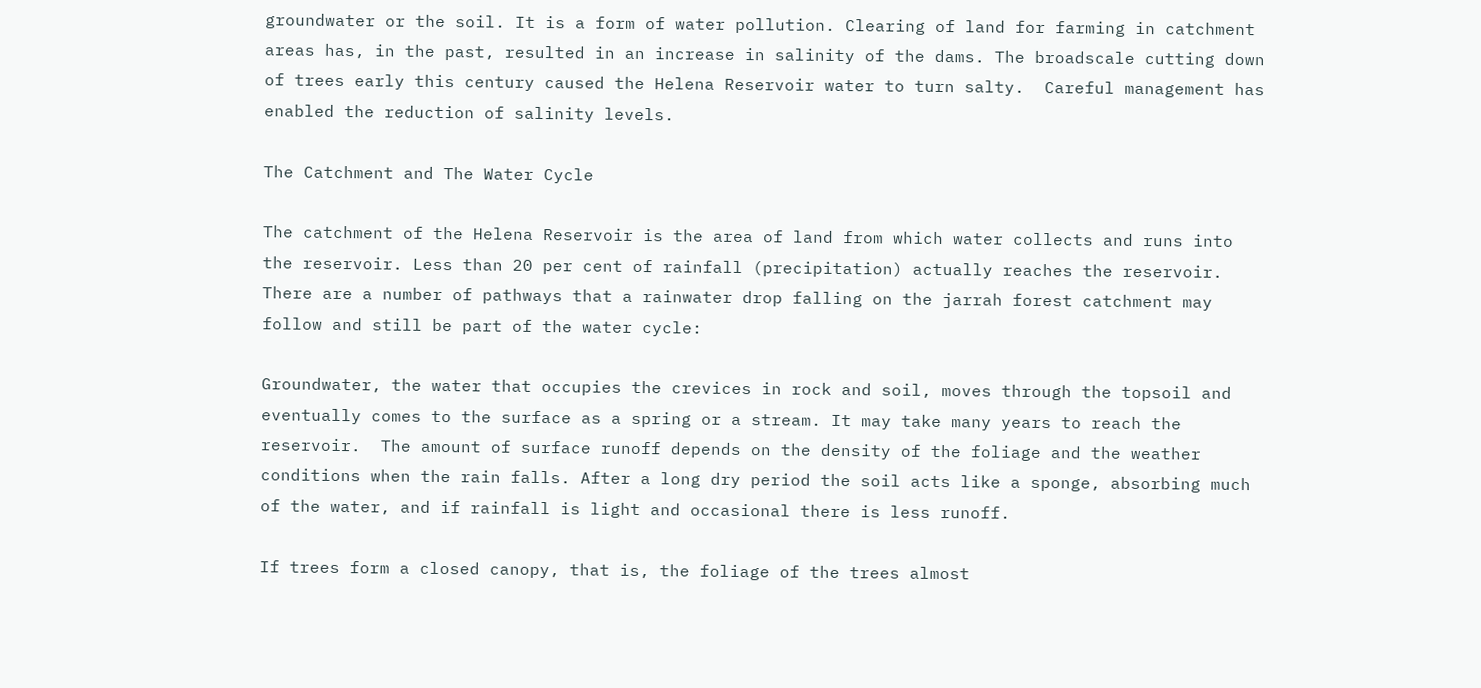groundwater or the soil. It is a form of water pollution. Clearing of land for farming in catchment areas has, in the past, resulted in an increase in salinity of the dams. The broadscale cutting down of trees early this century caused the Helena Reservoir water to turn salty.  Careful management has enabled the reduction of salinity levels.

The Catchment and The Water Cycle

The catchment of the Helena Reservoir is the area of land from which water collects and runs into the reservoir. Less than 20 per cent of rainfall (precipitation) actually reaches the reservoir. There are a number of pathways that a rainwater drop falling on the jarrah forest catchment may follow and still be part of the water cycle:

Groundwater, the water that occupies the crevices in rock and soil, moves through the topsoil and eventually comes to the surface as a spring or a stream. It may take many years to reach the reservoir.  The amount of surface runoff depends on the density of the foliage and the weather conditions when the rain falls. After a long dry period the soil acts like a sponge, absorbing much of the water, and if rainfall is light and occasional there is less runoff.

If trees form a closed canopy, that is, the foliage of the trees almost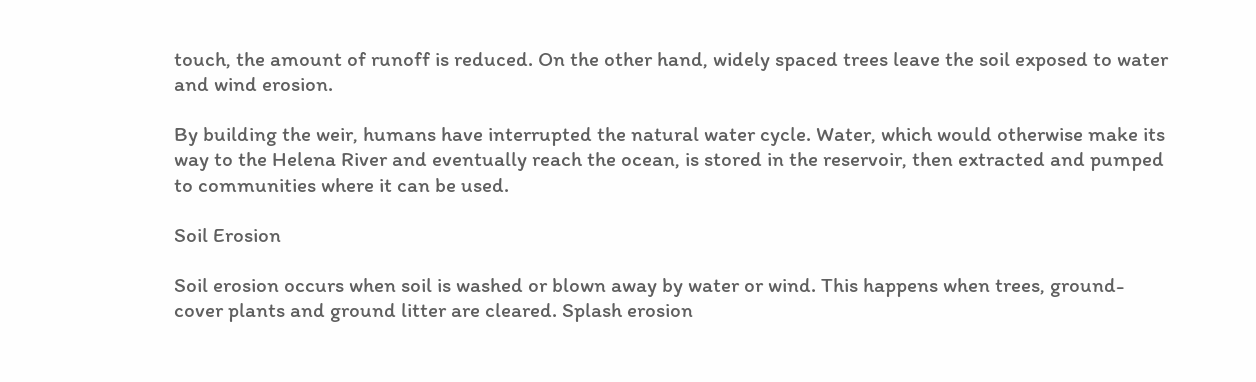touch, the amount of runoff is reduced. On the other hand, widely spaced trees leave the soil exposed to water and wind erosion.

By building the weir, humans have interrupted the natural water cycle. Water, which would otherwise make its way to the Helena River and eventually reach the ocean, is stored in the reservoir, then extracted and pumped to communities where it can be used.

Soil Erosion

Soil erosion occurs when soil is washed or blown away by water or wind. This happens when trees, ground-cover plants and ground litter are cleared. Splash erosion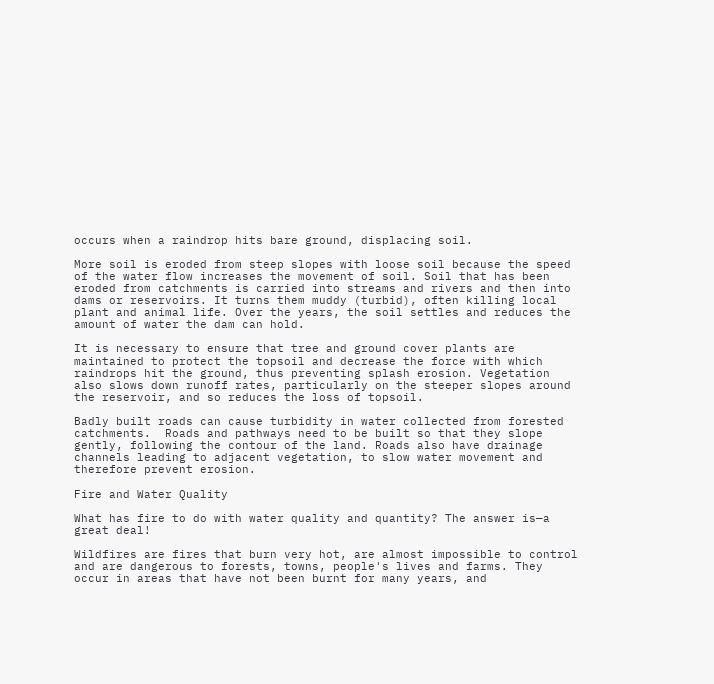occurs when a raindrop hits bare ground, displacing soil.

More soil is eroded from steep slopes with loose soil because the speed of the water flow increases the movement of soil. Soil that has been eroded from catchments is carried into streams and rivers and then into dams or reservoirs. It turns them muddy (turbid), often killing local plant and animal life. Over the years, the soil settles and reduces the amount of water the dam can hold.

It is necessary to ensure that tree and ground cover plants are maintained to protect the topsoil and decrease the force with which raindrops hit the ground, thus preventing splash erosion. Vegetation also slows down runoff rates, particularly on the steeper slopes around the reservoir, and so reduces the loss of topsoil.

Badly built roads can cause turbidity in water collected from forested catchments.  Roads and pathways need to be built so that they slope gently, following the contour of the land. Roads also have drainage channels leading to adjacent vegetation, to slow water movement and therefore prevent erosion.

Fire and Water Quality

What has fire to do with water quality and quantity? The answer is—a great deal!

Wildfires are fires that burn very hot, are almost impossible to control and are dangerous to forests, towns, people's lives and farms. They occur in areas that have not been burnt for many years, and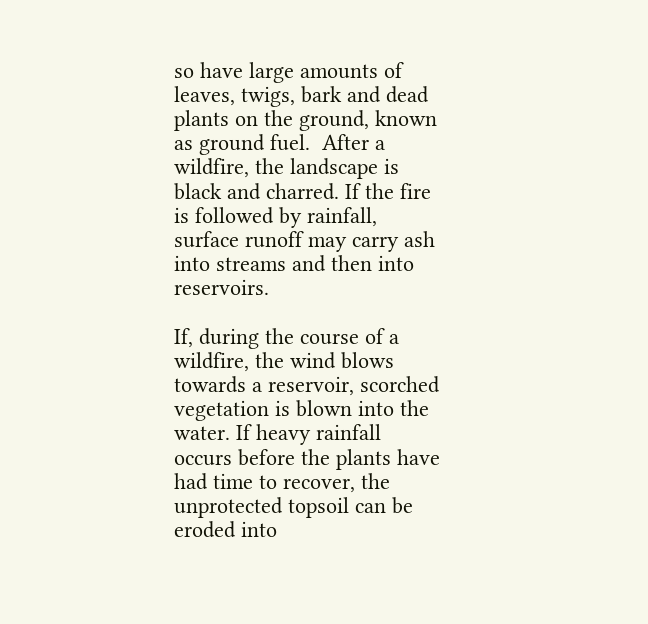so have large amounts of leaves, twigs, bark and dead plants on the ground, known as ground fuel.  After a wildfire, the landscape is black and charred. If the fire is followed by rainfall, surface runoff may carry ash into streams and then into reservoirs.

If, during the course of a wildfire, the wind blows towards a reservoir, scorched vegetation is blown into the water. If heavy rainfall occurs before the plants have had time to recover, the unprotected topsoil can be eroded into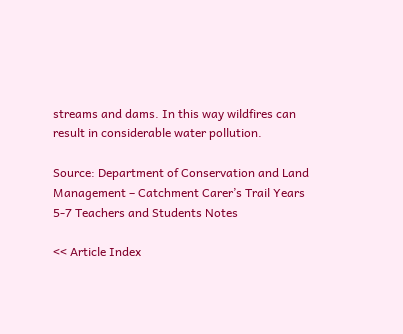streams and dams. In this way wildfires can result in considerable water pollution.

Source: Department of Conservation and Land Management – Catchment Carer’s Trail Years 5-7 Teachers and Students Notes

<< Article Index